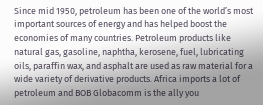Since mid 1950, petroleum has been one of the world’s most important sources of energy and has helped boost the economies of many countries. Petroleum products like natural gas, gasoline, naphtha, kerosene, fuel, lubricating oils, paraffin wax, and asphalt are used as raw material for a wide variety of derivative products. Africa imports a lot of petroleum and BOB Globacomm is the ally you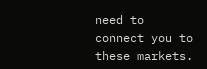need to connect you to these markets.